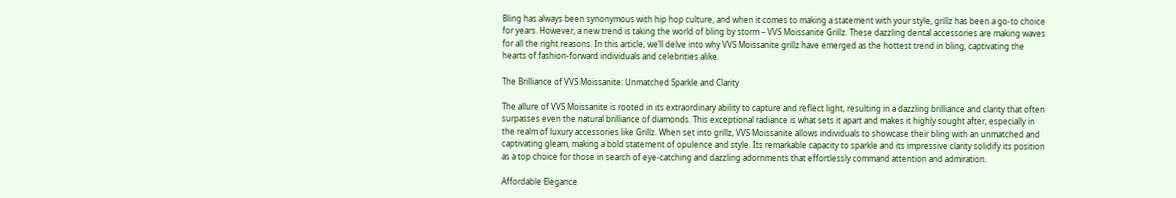Bling has always been synonymous with hip hop culture, and when it comes to making a statement with your style, grillz has been a go-to choice for years. However, a new trend is taking the world of bling by storm – VVS Moissanite Grillz. These dazzling dental accessories are making waves for all the right reasons. In this article, we’ll delve into why VVS Moissanite grillz have emerged as the hottest trend in bling, captivating the hearts of fashion-forward individuals and celebrities alike.

The Brilliance of VVS Moissanite: Unmatched Sparkle and Clarity

The allure of VVS Moissanite is rooted in its extraordinary ability to capture and reflect light, resulting in a dazzling brilliance and clarity that often surpasses even the natural brilliance of diamonds. This exceptional radiance is what sets it apart and makes it highly sought after, especially in the realm of luxury accessories like Grillz. When set into grillz, VVS Moissanite allows individuals to showcase their bling with an unmatched and captivating gleam, making a bold statement of opulence and style. Its remarkable capacity to sparkle and its impressive clarity solidify its position as a top choice for those in search of eye-catching and dazzling adornments that effortlessly command attention and admiration.

Affordable Elegance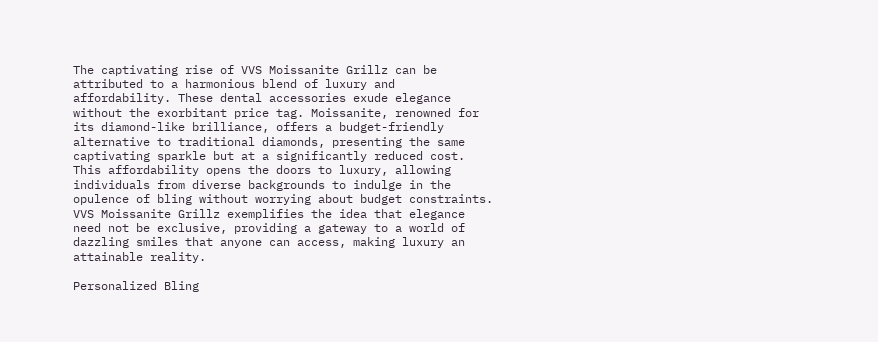The captivating rise of VVS Moissanite Grillz can be attributed to a harmonious blend of luxury and affordability. These dental accessories exude elegance without the exorbitant price tag. Moissanite, renowned for its diamond-like brilliance, offers a budget-friendly alternative to traditional diamonds, presenting the same captivating sparkle but at a significantly reduced cost. This affordability opens the doors to luxury, allowing individuals from diverse backgrounds to indulge in the opulence of bling without worrying about budget constraints. VVS Moissanite Grillz exemplifies the idea that elegance need not be exclusive, providing a gateway to a world of dazzling smiles that anyone can access, making luxury an attainable reality.

Personalized Bling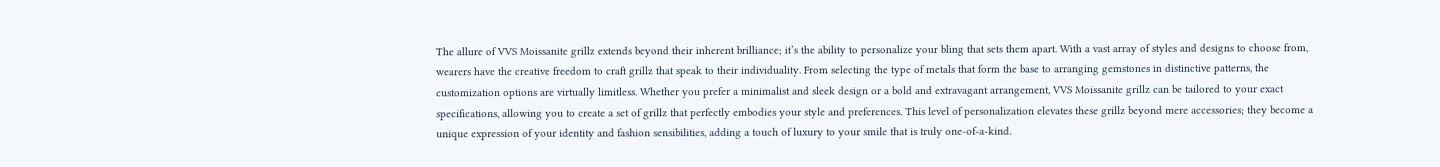The allure of VVS Moissanite grillz extends beyond their inherent brilliance; it’s the ability to personalize your bling that sets them apart. With a vast array of styles and designs to choose from, wearers have the creative freedom to craft grillz that speak to their individuality. From selecting the type of metals that form the base to arranging gemstones in distinctive patterns, the customization options are virtually limitless. Whether you prefer a minimalist and sleek design or a bold and extravagant arrangement, VVS Moissanite grillz can be tailored to your exact specifications, allowing you to create a set of grillz that perfectly embodies your style and preferences. This level of personalization elevates these grillz beyond mere accessories; they become a unique expression of your identity and fashion sensibilities, adding a touch of luxury to your smile that is truly one-of-a-kind.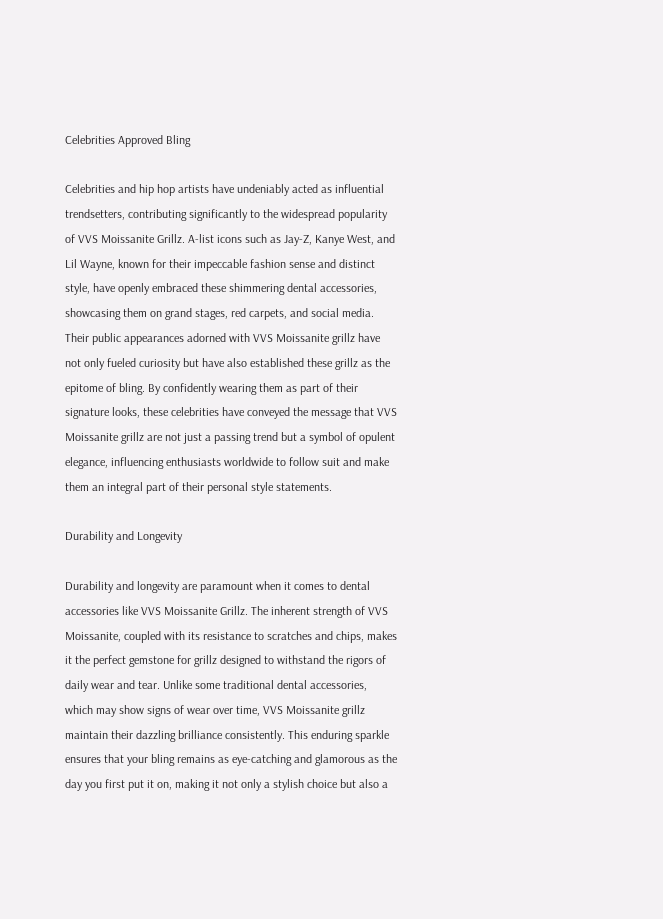Celebrities Approved Bling

Celebrities and hip hop artists have undeniably acted as influential trendsetters, contributing significantly to the widespread popularity of VVS Moissanite Grillz. A-list icons such as Jay-Z, Kanye West, and Lil Wayne, known for their impeccable fashion sense and distinct style, have openly embraced these shimmering dental accessories, showcasing them on grand stages, red carpets, and social media. Their public appearances adorned with VVS Moissanite grillz have not only fueled curiosity but have also established these grillz as the epitome of bling. By confidently wearing them as part of their signature looks, these celebrities have conveyed the message that VVS Moissanite grillz are not just a passing trend but a symbol of opulent elegance, influencing enthusiasts worldwide to follow suit and make them an integral part of their personal style statements.

Durability and Longevity

Durability and longevity are paramount when it comes to dental accessories like VVS Moissanite Grillz. The inherent strength of VVS Moissanite, coupled with its resistance to scratches and chips, makes it the perfect gemstone for grillz designed to withstand the rigors of daily wear and tear. Unlike some traditional dental accessories, which may show signs of wear over time, VVS Moissanite grillz maintain their dazzling brilliance consistently. This enduring sparkle ensures that your bling remains as eye-catching and glamorous as the day you first put it on, making it not only a stylish choice but also a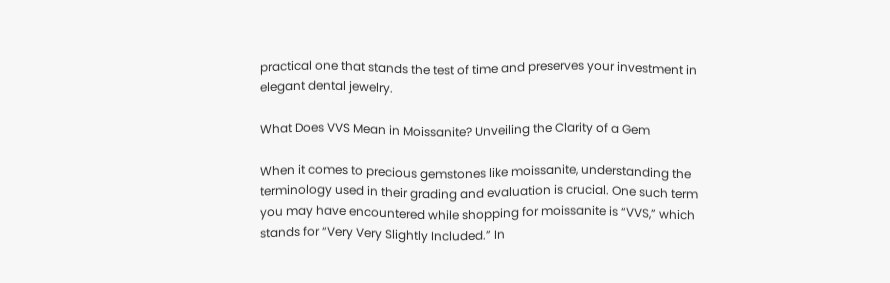practical one that stands the test of time and preserves your investment in elegant dental jewelry.

What Does VVS Mean in Moissanite? Unveiling the Clarity of a Gem

When it comes to precious gemstones like moissanite, understanding the terminology used in their grading and evaluation is crucial. One such term you may have encountered while shopping for moissanite is “VVS,” which stands for “Very Very Slightly Included.” In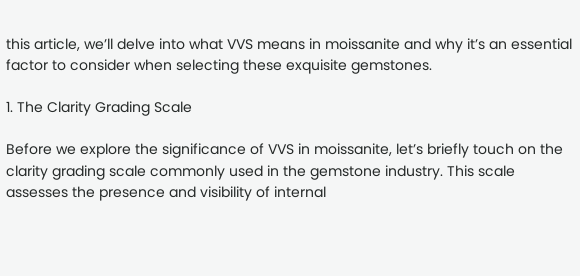this article, we’ll delve into what VVS means in moissanite and why it’s an essential factor to consider when selecting these exquisite gemstones.

1. The Clarity Grading Scale

Before we explore the significance of VVS in moissanite, let’s briefly touch on the clarity grading scale commonly used in the gemstone industry. This scale assesses the presence and visibility of internal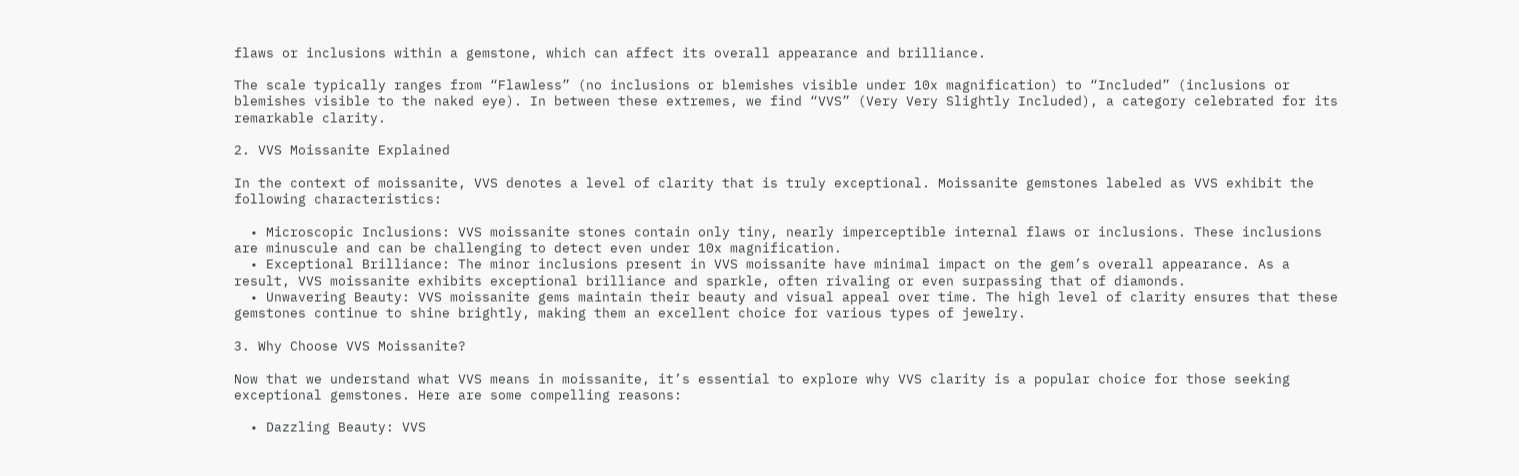flaws or inclusions within a gemstone, which can affect its overall appearance and brilliance.

The scale typically ranges from “Flawless” (no inclusions or blemishes visible under 10x magnification) to “Included” (inclusions or blemishes visible to the naked eye). In between these extremes, we find “VVS” (Very Very Slightly Included), a category celebrated for its remarkable clarity.

2. VVS Moissanite Explained

In the context of moissanite, VVS denotes a level of clarity that is truly exceptional. Moissanite gemstones labeled as VVS exhibit the following characteristics:

  • Microscopic Inclusions: VVS moissanite stones contain only tiny, nearly imperceptible internal flaws or inclusions. These inclusions are minuscule and can be challenging to detect even under 10x magnification.
  • Exceptional Brilliance: The minor inclusions present in VVS moissanite have minimal impact on the gem’s overall appearance. As a result, VVS moissanite exhibits exceptional brilliance and sparkle, often rivaling or even surpassing that of diamonds.
  • Unwavering Beauty: VVS moissanite gems maintain their beauty and visual appeal over time. The high level of clarity ensures that these gemstones continue to shine brightly, making them an excellent choice for various types of jewelry.

3. Why Choose VVS Moissanite?

Now that we understand what VVS means in moissanite, it’s essential to explore why VVS clarity is a popular choice for those seeking exceptional gemstones. Here are some compelling reasons:

  • Dazzling Beauty: VVS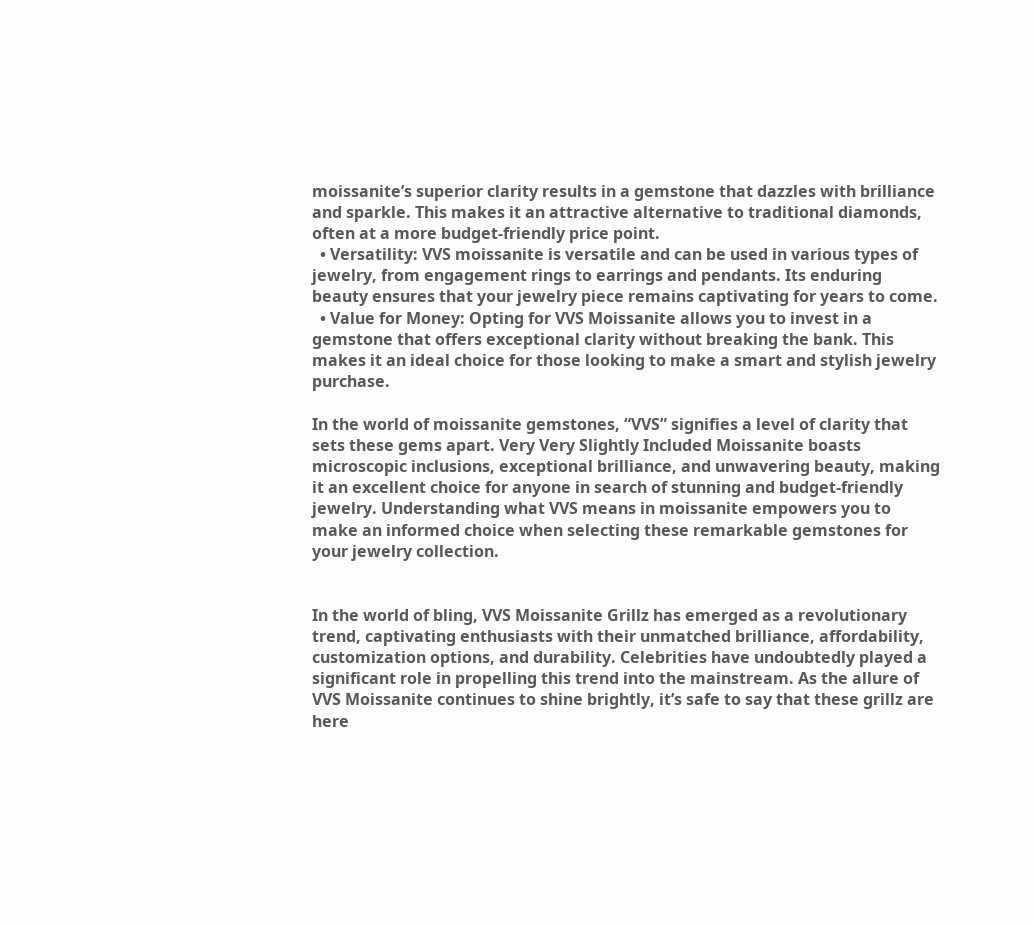moissanite’s superior clarity results in a gemstone that dazzles with brilliance and sparkle. This makes it an attractive alternative to traditional diamonds, often at a more budget-friendly price point.
  • Versatility: VVS moissanite is versatile and can be used in various types of jewelry, from engagement rings to earrings and pendants. Its enduring beauty ensures that your jewelry piece remains captivating for years to come.
  • Value for Money: Opting for VVS Moissanite allows you to invest in a gemstone that offers exceptional clarity without breaking the bank. This makes it an ideal choice for those looking to make a smart and stylish jewelry purchase.

In the world of moissanite gemstones, “VVS” signifies a level of clarity that sets these gems apart. Very Very Slightly Included Moissanite boasts microscopic inclusions, exceptional brilliance, and unwavering beauty, making it an excellent choice for anyone in search of stunning and budget-friendly jewelry. Understanding what VVS means in moissanite empowers you to make an informed choice when selecting these remarkable gemstones for your jewelry collection.


In the world of bling, VVS Moissanite Grillz has emerged as a revolutionary trend, captivating enthusiasts with their unmatched brilliance, affordability, customization options, and durability. Celebrities have undoubtedly played a significant role in propelling this trend into the mainstream. As the allure of VVS Moissanite continues to shine brightly, it’s safe to say that these grillz are here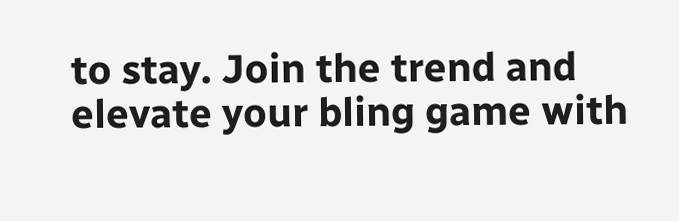to stay. Join the trend and elevate your bling game with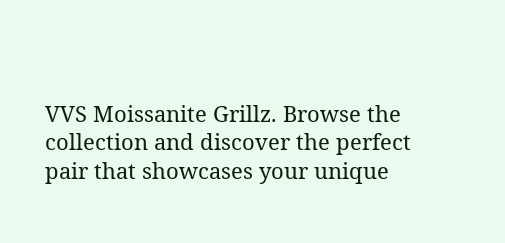VVS Moissanite Grillz. Browse the collection and discover the perfect pair that showcases your unique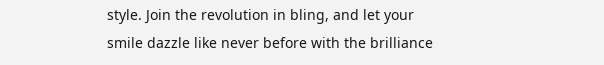style. Join the revolution in bling, and let your smile dazzle like never before with the brilliance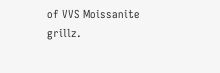of VVS Moissanite grillz.